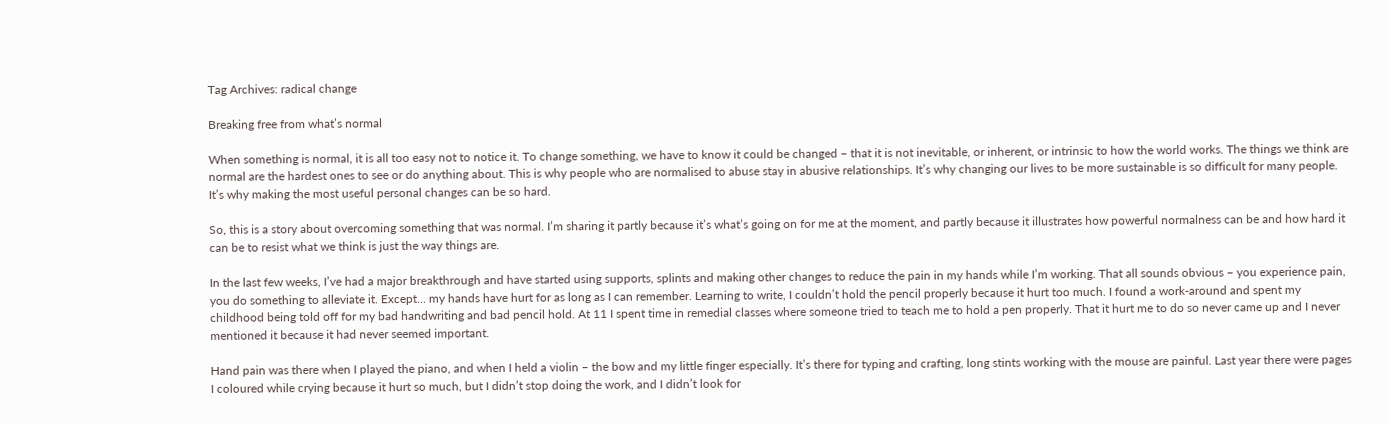Tag Archives: radical change

Breaking free from what’s normal

When something is normal, it is all too easy not to notice it. To change something, we have to know it could be changed – that it is not inevitable, or inherent, or intrinsic to how the world works. The things we think are normal are the hardest ones to see or do anything about. This is why people who are normalised to abuse stay in abusive relationships. It’s why changing our lives to be more sustainable is so difficult for many people. It’s why making the most useful personal changes can be so hard.

So, this is a story about overcoming something that was normal. I’m sharing it partly because it’s what’s going on for me at the moment, and partly because it illustrates how powerful normalness can be and how hard it can be to resist what we think is just the way things are.

In the last few weeks, I’ve had a major breakthrough and have started using supports, splints and making other changes to reduce the pain in my hands while I’m working. That all sounds obvious – you experience pain, you do something to alleviate it. Except… my hands have hurt for as long as I can remember. Learning to write, I couldn’t hold the pencil properly because it hurt too much. I found a work-around and spent my childhood being told off for my bad handwriting and bad pencil hold. At 11 I spent time in remedial classes where someone tried to teach me to hold a pen properly. That it hurt me to do so never came up and I never mentioned it because it had never seemed important.

Hand pain was there when I played the piano, and when I held a violin – the bow and my little finger especially. It’s there for typing and crafting, long stints working with the mouse are painful. Last year there were pages I coloured while crying because it hurt so much, but I didn’t stop doing the work, and I didn’t look for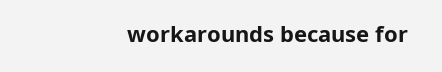workarounds because for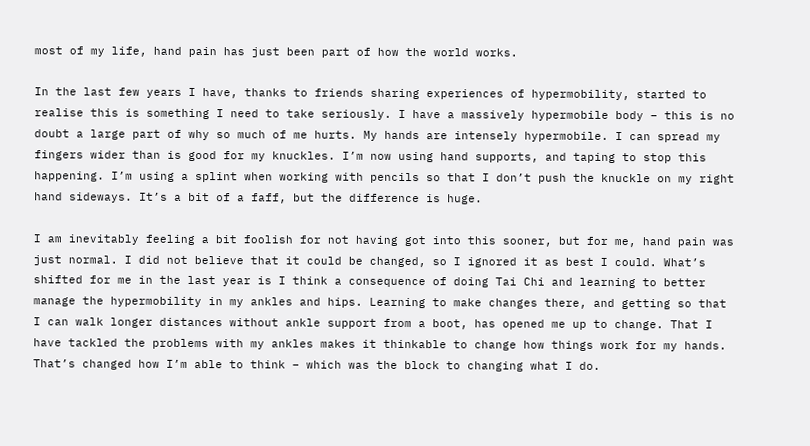most of my life, hand pain has just been part of how the world works.

In the last few years I have, thanks to friends sharing experiences of hypermobility, started to realise this is something I need to take seriously. I have a massively hypermobile body – this is no doubt a large part of why so much of me hurts. My hands are intensely hypermobile. I can spread my fingers wider than is good for my knuckles. I’m now using hand supports, and taping to stop this happening. I’m using a splint when working with pencils so that I don’t push the knuckle on my right hand sideways. It’s a bit of a faff, but the difference is huge.

I am inevitably feeling a bit foolish for not having got into this sooner, but for me, hand pain was just normal. I did not believe that it could be changed, so I ignored it as best I could. What’s shifted for me in the last year is I think a consequence of doing Tai Chi and learning to better manage the hypermobility in my ankles and hips. Learning to make changes there, and getting so that I can walk longer distances without ankle support from a boot, has opened me up to change. That I have tackled the problems with my ankles makes it thinkable to change how things work for my hands. That’s changed how I’m able to think – which was the block to changing what I do.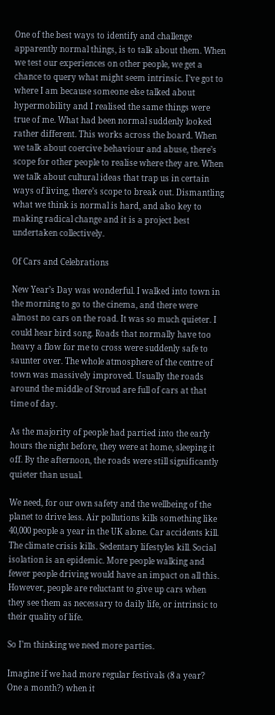One of the best ways to identify and challenge apparently normal things, is to talk about them. When we test our experiences on other people, we get a chance to query what might seem intrinsic. I’ve got to where I am because someone else talked about hypermobility and I realised the same things were true of me. What had been normal suddenly looked rather different. This works across the board. When we talk about coercive behaviour and abuse, there’s scope for other people to realise where they are. When we talk about cultural ideas that trap us in certain ways of living, there’s scope to break out. Dismantling what we think is normal is hard, and also key to making radical change and it is a project best undertaken collectively.

Of Cars and Celebrations

New Year’s Day was wonderful. I walked into town in the morning to go to the cinema, and there were almost no cars on the road. It was so much quieter. I could hear bird song. Roads that normally have too heavy a flow for me to cross were suddenly safe to saunter over. The whole atmosphere of the centre of town was massively improved. Usually the roads around the middle of Stroud are full of cars at that time of day.

As the majority of people had partied into the early hours the night before, they were at home, sleeping it off. By the afternoon, the roads were still significantly quieter than usual.

We need, for our own safety and the wellbeing of the planet to drive less. Air pollutions kills something like 40,000 people a year in the UK alone. Car accidents kill. The climate crisis kills. Sedentary lifestyles kill. Social isolation is an epidemic. More people walking and fewer people driving would have an impact on all this. However, people are reluctant to give up cars when they see them as necessary to daily life, or intrinsic to their quality of life.

So I’m thinking we need more parties.

Imagine if we had more regular festivals (8 a year? One a month?) when it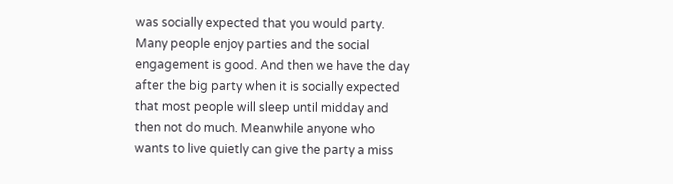was socially expected that you would party. Many people enjoy parties and the social engagement is good. And then we have the day after the big party when it is socially expected that most people will sleep until midday and then not do much. Meanwhile anyone who wants to live quietly can give the party a miss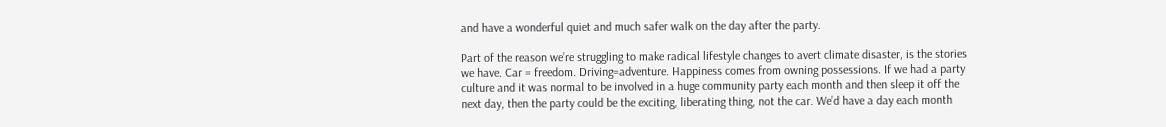and have a wonderful quiet and much safer walk on the day after the party.

Part of the reason we’re struggling to make radical lifestyle changes to avert climate disaster, is the stories we have. Car = freedom. Driving=adventure. Happiness comes from owning possessions. If we had a party culture and it was normal to be involved in a huge community party each month and then sleep it off the next day, then the party could be the exciting, liberating thing, not the car. We’d have a day each month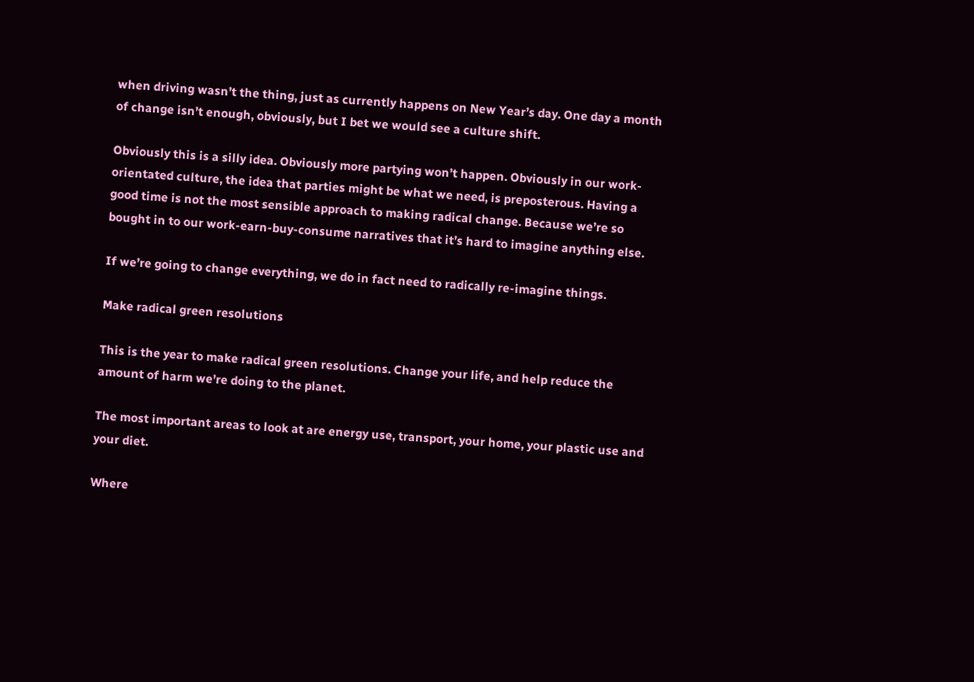when driving wasn’t the thing, just as currently happens on New Year’s day. One day a month of change isn’t enough, obviously, but I bet we would see a culture shift.

Obviously this is a silly idea. Obviously more partying won’t happen. Obviously in our work-orientated culture, the idea that parties might be what we need, is preposterous. Having a good time is not the most sensible approach to making radical change. Because we’re so bought in to our work-earn-buy-consume narratives that it’s hard to imagine anything else.

If we’re going to change everything, we do in fact need to radically re-imagine things.

Make radical green resolutions

This is the year to make radical green resolutions. Change your life, and help reduce the amount of harm we’re doing to the planet.

The most important areas to look at are energy use, transport, your home, your plastic use and your diet.

Where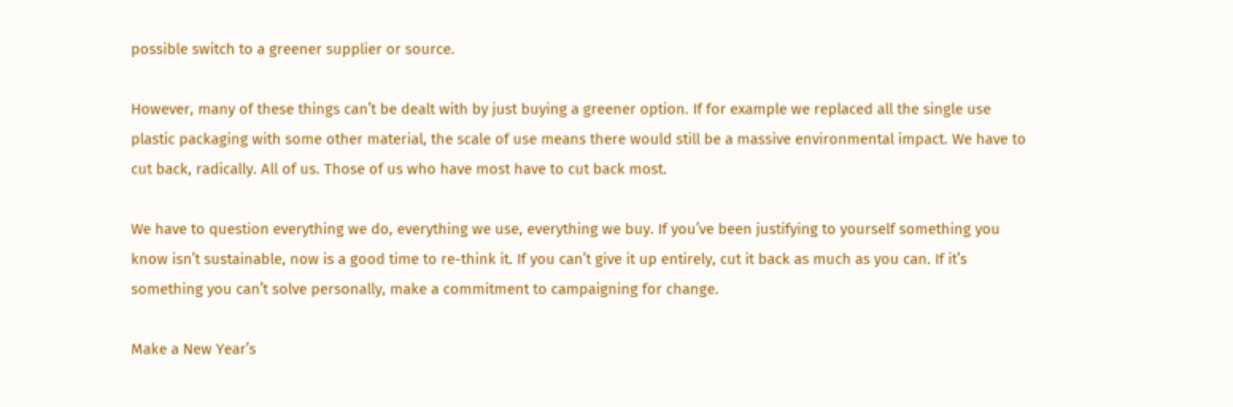possible switch to a greener supplier or source.

However, many of these things can’t be dealt with by just buying a greener option. If for example we replaced all the single use plastic packaging with some other material, the scale of use means there would still be a massive environmental impact. We have to cut back, radically. All of us. Those of us who have most have to cut back most.

We have to question everything we do, everything we use, everything we buy. If you’ve been justifying to yourself something you know isn’t sustainable, now is a good time to re-think it. If you can’t give it up entirely, cut it back as much as you can. If it’s something you can’t solve personally, make a commitment to campaigning for change.

Make a New Year’s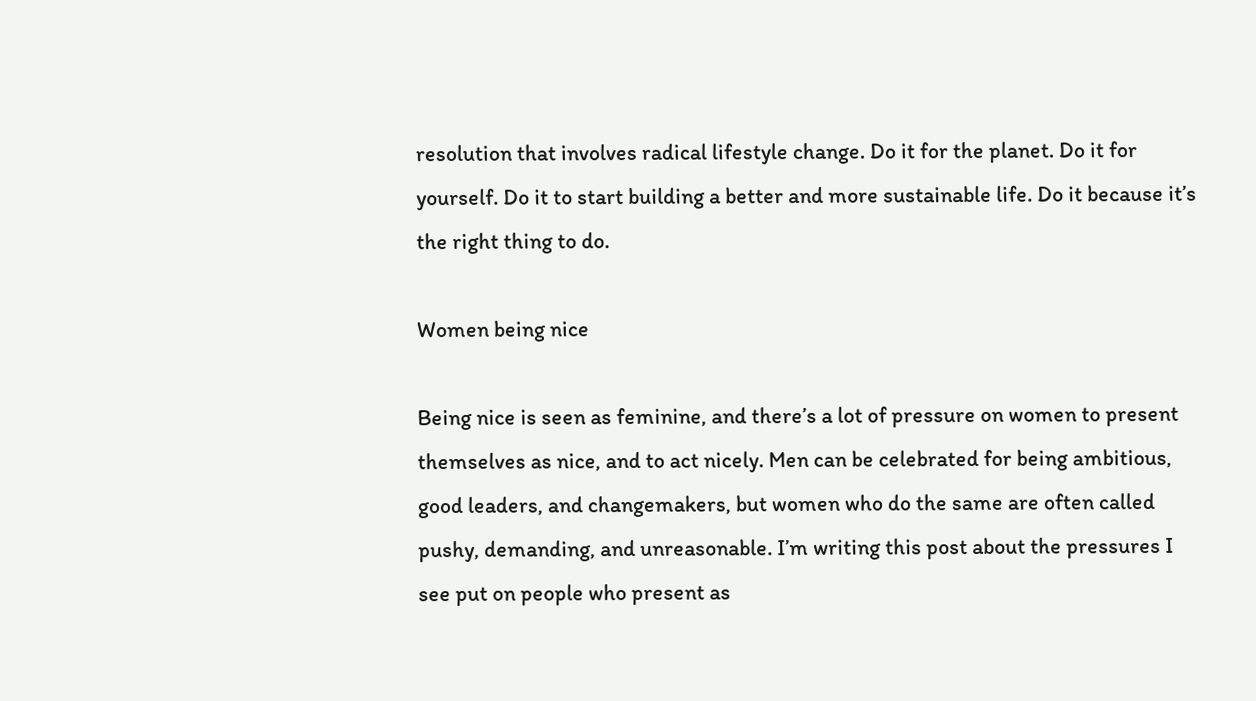resolution that involves radical lifestyle change. Do it for the planet. Do it for yourself. Do it to start building a better and more sustainable life. Do it because it’s the right thing to do.

Women being nice

Being nice is seen as feminine, and there’s a lot of pressure on women to present themselves as nice, and to act nicely. Men can be celebrated for being ambitious, good leaders, and changemakers, but women who do the same are often called pushy, demanding, and unreasonable. I’m writing this post about the pressures I see put on people who present as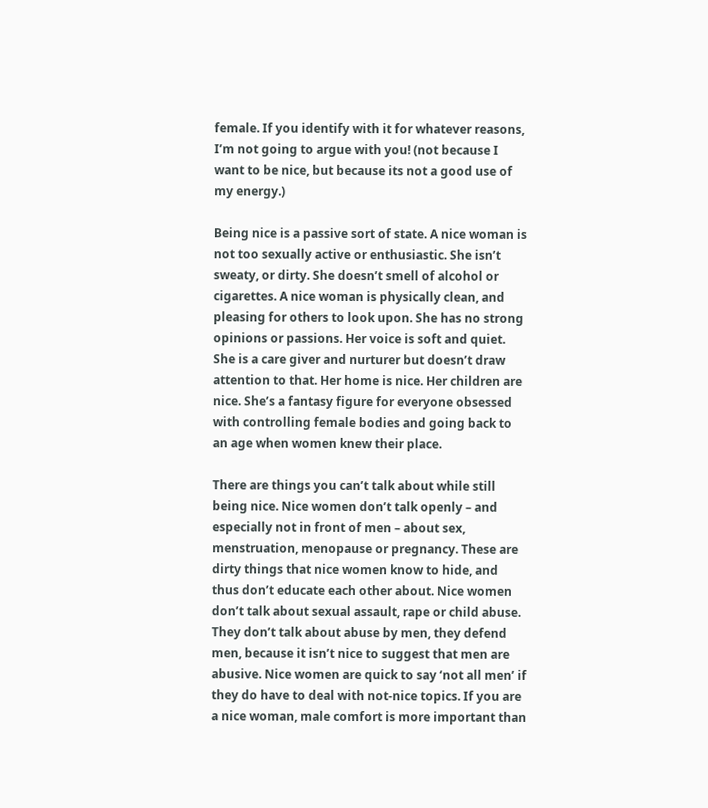female. If you identify with it for whatever reasons, I’m not going to argue with you! (not because I want to be nice, but because its not a good use of my energy.)

Being nice is a passive sort of state. A nice woman is not too sexually active or enthusiastic. She isn’t sweaty, or dirty. She doesn’t smell of alcohol or cigarettes. A nice woman is physically clean, and pleasing for others to look upon. She has no strong opinions or passions. Her voice is soft and quiet. She is a care giver and nurturer but doesn’t draw attention to that. Her home is nice. Her children are nice. She’s a fantasy figure for everyone obsessed with controlling female bodies and going back to an age when women knew their place.

There are things you can’t talk about while still being nice. Nice women don’t talk openly – and especially not in front of men – about sex, menstruation, menopause or pregnancy. These are dirty things that nice women know to hide, and thus don’t educate each other about. Nice women don’t talk about sexual assault, rape or child abuse. They don’t talk about abuse by men, they defend men, because it isn’t nice to suggest that men are abusive. Nice women are quick to say ‘not all men’ if they do have to deal with not-nice topics. If you are a nice woman, male comfort is more important than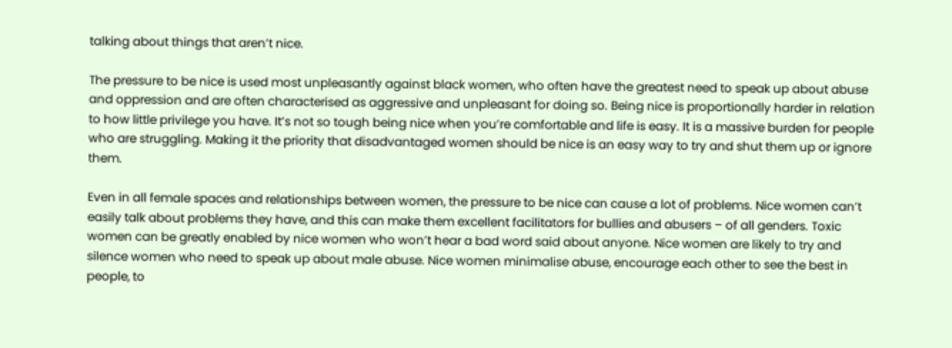talking about things that aren’t nice.

The pressure to be nice is used most unpleasantly against black women, who often have the greatest need to speak up about abuse and oppression and are often characterised as aggressive and unpleasant for doing so. Being nice is proportionally harder in relation to how little privilege you have. It’s not so tough being nice when you’re comfortable and life is easy. It is a massive burden for people who are struggling. Making it the priority that disadvantaged women should be nice is an easy way to try and shut them up or ignore them.

Even in all female spaces and relationships between women, the pressure to be nice can cause a lot of problems. Nice women can’t easily talk about problems they have, and this can make them excellent facilitators for bullies and abusers – of all genders. Toxic women can be greatly enabled by nice women who won’t hear a bad word said about anyone. Nice women are likely to try and silence women who need to speak up about male abuse. Nice women minimalise abuse, encourage each other to see the best in people, to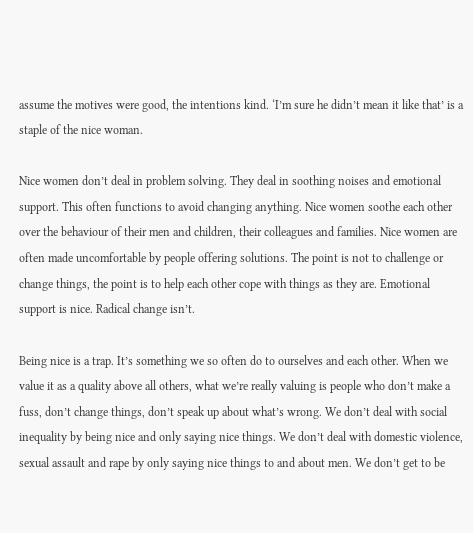assume the motives were good, the intentions kind. ‘I’m sure he didn’t mean it like that’ is a staple of the nice woman.

Nice women don’t deal in problem solving. They deal in soothing noises and emotional support. This often functions to avoid changing anything. Nice women soothe each other over the behaviour of their men and children, their colleagues and families. Nice women are often made uncomfortable by people offering solutions. The point is not to challenge or change things, the point is to help each other cope with things as they are. Emotional support is nice. Radical change isn’t.

Being nice is a trap. It’s something we so often do to ourselves and each other. When we value it as a quality above all others, what we’re really valuing is people who don’t make a fuss, don’t change things, don’t speak up about what’s wrong. We don’t deal with social inequality by being nice and only saying nice things. We don’t deal with domestic violence, sexual assault and rape by only saying nice things to and about men. We don’t get to be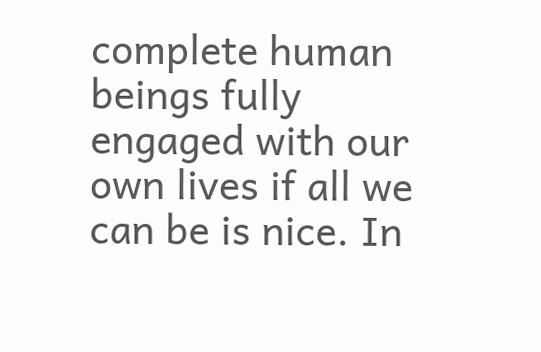complete human beings fully engaged with our own lives if all we can be is nice. In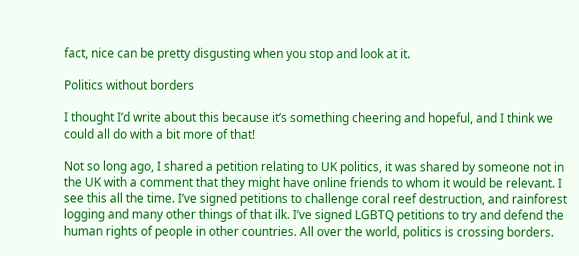fact, nice can be pretty disgusting when you stop and look at it.

Politics without borders

I thought I’d write about this because it’s something cheering and hopeful, and I think we could all do with a bit more of that!

Not so long ago, I shared a petition relating to UK politics, it was shared by someone not in the UK with a comment that they might have online friends to whom it would be relevant. I see this all the time. I’ve signed petitions to challenge coral reef destruction, and rainforest logging and many other things of that ilk. I’ve signed LGBTQ petitions to try and defend the human rights of people in other countries. All over the world, politics is crossing borders.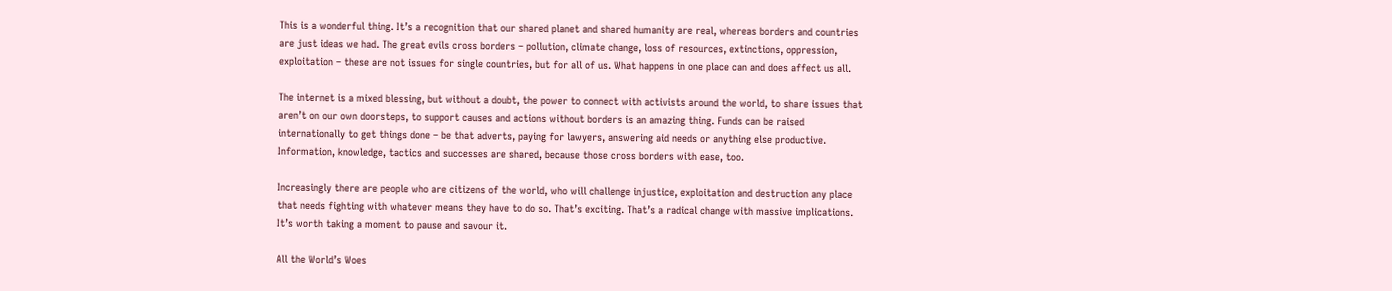This is a wonderful thing. It’s a recognition that our shared planet and shared humanity are real, whereas borders and countries are just ideas we had. The great evils cross borders – pollution, climate change, loss of resources, extinctions, oppression, exploitation – these are not issues for single countries, but for all of us. What happens in one place can and does affect us all.

The internet is a mixed blessing, but without a doubt, the power to connect with activists around the world, to share issues that aren’t on our own doorsteps, to support causes and actions without borders is an amazing thing. Funds can be raised internationally to get things done – be that adverts, paying for lawyers, answering aid needs or anything else productive. Information, knowledge, tactics and successes are shared, because those cross borders with ease, too.

Increasingly there are people who are citizens of the world, who will challenge injustice, exploitation and destruction any place that needs fighting with whatever means they have to do so. That’s exciting. That’s a radical change with massive implications. It’s worth taking a moment to pause and savour it.

All the World’s Woes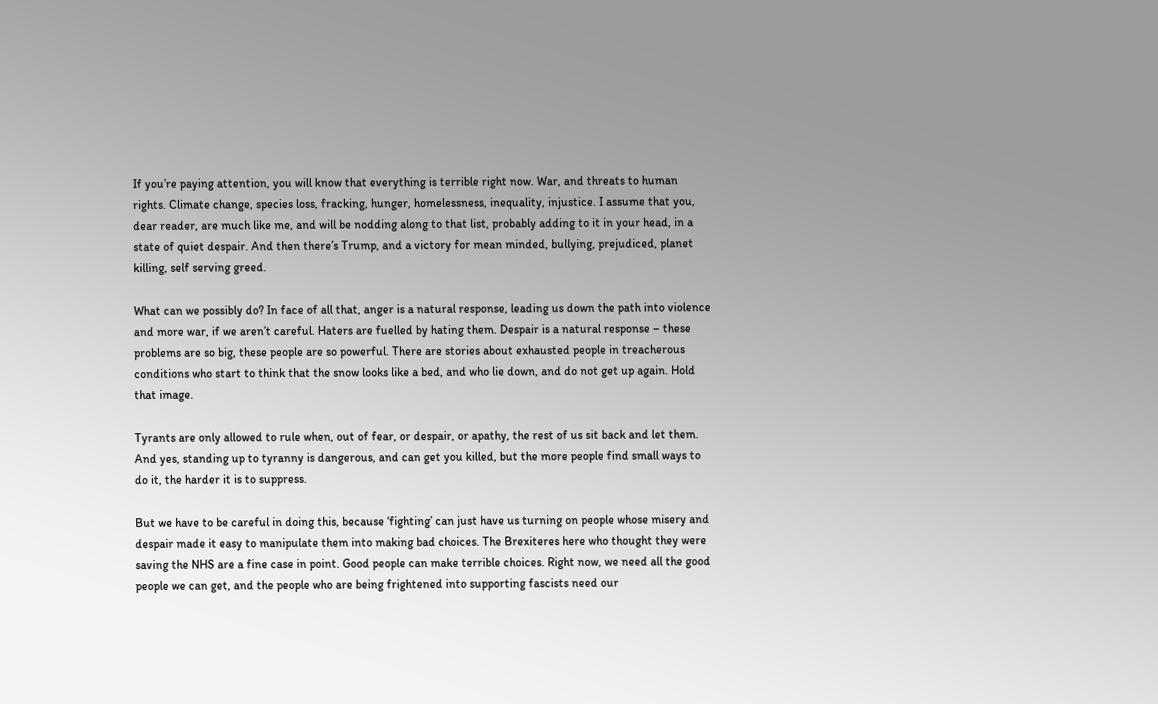If you’re paying attention, you will know that everything is terrible right now. War, and threats to human rights. Climate change, species loss, fracking, hunger, homelessness, inequality, injustice. I assume that you, dear reader, are much like me, and will be nodding along to that list, probably adding to it in your head, in a state of quiet despair. And then there’s Trump, and a victory for mean minded, bullying, prejudiced, planet killing, self serving greed.

What can we possibly do? In face of all that, anger is a natural response, leading us down the path into violence and more war, if we aren’t careful. Haters are fuelled by hating them. Despair is a natural response – these problems are so big, these people are so powerful. There are stories about exhausted people in treacherous conditions who start to think that the snow looks like a bed, and who lie down, and do not get up again. Hold that image.

Tyrants are only allowed to rule when, out of fear, or despair, or apathy, the rest of us sit back and let them. And yes, standing up to tyranny is dangerous, and can get you killed, but the more people find small ways to do it, the harder it is to suppress.

But we have to be careful in doing this, because ‘fighting’ can just have us turning on people whose misery and despair made it easy to manipulate them into making bad choices. The Brexiteres here who thought they were saving the NHS are a fine case in point. Good people can make terrible choices. Right now, we need all the good people we can get, and the people who are being frightened into supporting fascists need our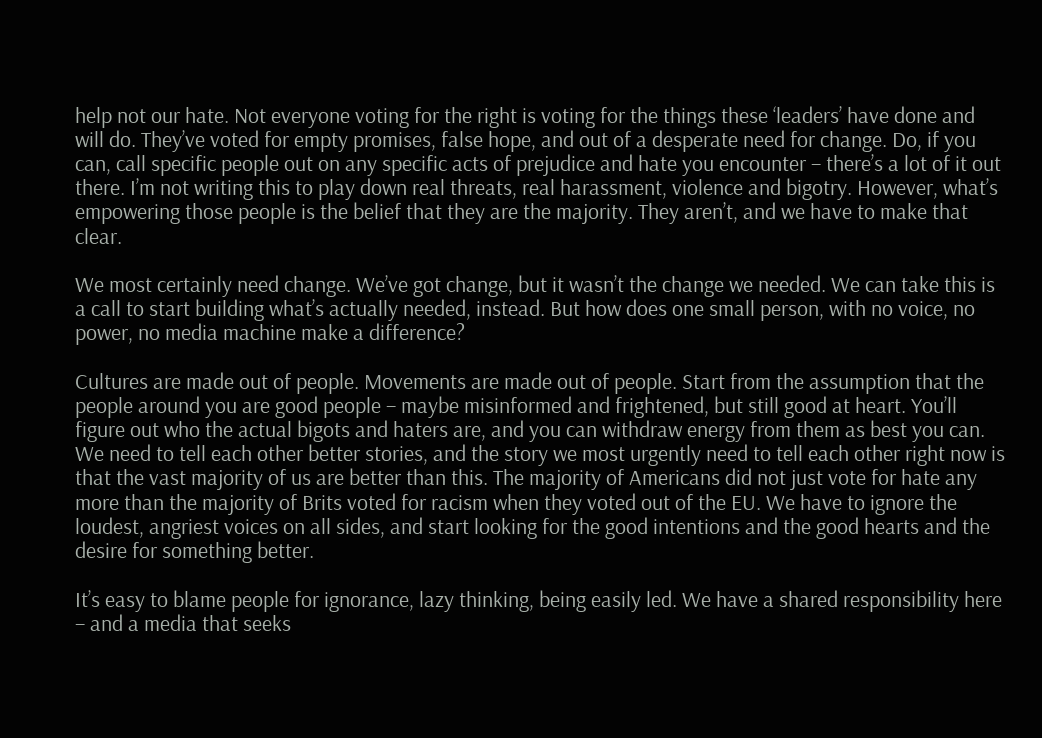help not our hate. Not everyone voting for the right is voting for the things these ‘leaders’ have done and will do. They’ve voted for empty promises, false hope, and out of a desperate need for change. Do, if you can, call specific people out on any specific acts of prejudice and hate you encounter – there’s a lot of it out there. I’m not writing this to play down real threats, real harassment, violence and bigotry. However, what’s empowering those people is the belief that they are the majority. They aren’t, and we have to make that clear.

We most certainly need change. We’ve got change, but it wasn’t the change we needed. We can take this is a call to start building what’s actually needed, instead. But how does one small person, with no voice, no power, no media machine make a difference?

Cultures are made out of people. Movements are made out of people. Start from the assumption that the people around you are good people – maybe misinformed and frightened, but still good at heart. You’ll figure out who the actual bigots and haters are, and you can withdraw energy from them as best you can. We need to tell each other better stories, and the story we most urgently need to tell each other right now is that the vast majority of us are better than this. The majority of Americans did not just vote for hate any more than the majority of Brits voted for racism when they voted out of the EU. We have to ignore the loudest, angriest voices on all sides, and start looking for the good intentions and the good hearts and the desire for something better.

It’s easy to blame people for ignorance, lazy thinking, being easily led. We have a shared responsibility here – and a media that seeks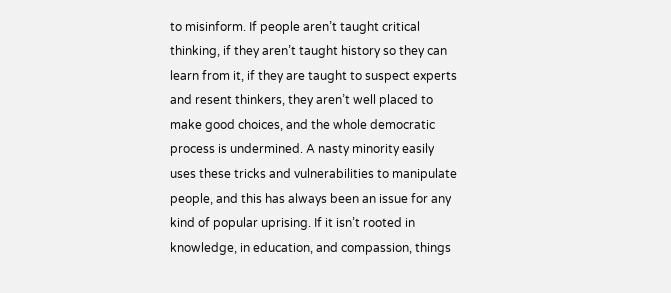to misinform. If people aren’t taught critical thinking, if they aren’t taught history so they can learn from it, if they are taught to suspect experts and resent thinkers, they aren’t well placed to make good choices, and the whole democratic process is undermined. A nasty minority easily uses these tricks and vulnerabilities to manipulate people, and this has always been an issue for any kind of popular uprising. If it isn’t rooted in knowledge, in education, and compassion, things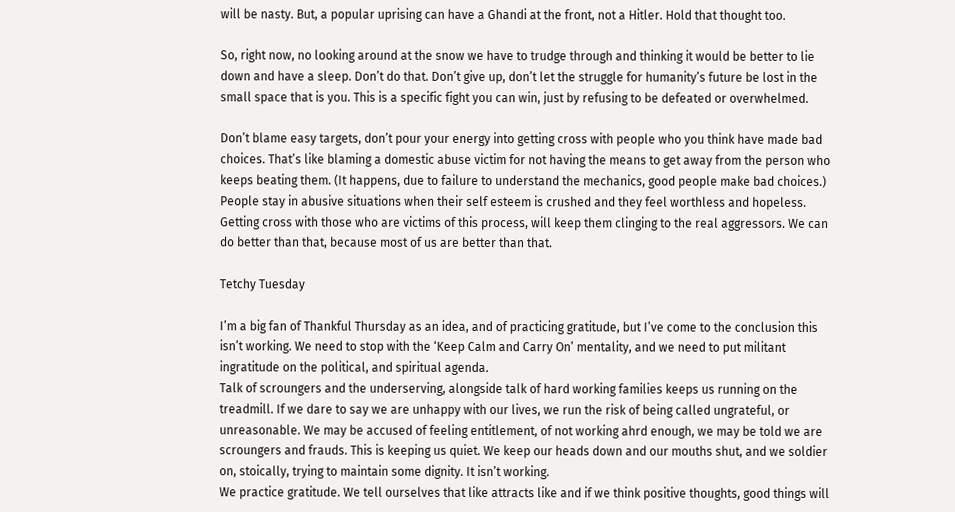will be nasty. But, a popular uprising can have a Ghandi at the front, not a Hitler. Hold that thought too.

So, right now, no looking around at the snow we have to trudge through and thinking it would be better to lie down and have a sleep. Don’t do that. Don’t give up, don’t let the struggle for humanity’s future be lost in the small space that is you. This is a specific fight you can win, just by refusing to be defeated or overwhelmed.

Don’t blame easy targets, don’t pour your energy into getting cross with people who you think have made bad choices. That’s like blaming a domestic abuse victim for not having the means to get away from the person who keeps beating them. (It happens, due to failure to understand the mechanics, good people make bad choices.) People stay in abusive situations when their self esteem is crushed and they feel worthless and hopeless. Getting cross with those who are victims of this process, will keep them clinging to the real aggressors. We can do better than that, because most of us are better than that.

Tetchy Tuesday

I’m a big fan of Thankful Thursday as an idea, and of practicing gratitude, but I’ve come to the conclusion this isn’t working. We need to stop with the ‘Keep Calm and Carry On’ mentality, and we need to put militant ingratitude on the political, and spiritual agenda.
Talk of scroungers and the underserving, alongside talk of hard working families keeps us running on the treadmill. If we dare to say we are unhappy with our lives, we run the risk of being called ungrateful, or unreasonable. We may be accused of feeling entitlement, of not working ahrd enough, we may be told we are scroungers and frauds. This is keeping us quiet. We keep our heads down and our mouths shut, and we soldier on, stoically, trying to maintain some dignity. It isn’t working.
We practice gratitude. We tell ourselves that like attracts like and if we think positive thoughts, good things will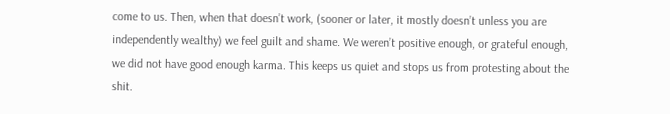come to us. Then, when that doesn’t work, (sooner or later, it mostly doesn’t unless you are independently wealthy) we feel guilt and shame. We weren’t positive enough, or grateful enough, we did not have good enough karma. This keeps us quiet and stops us from protesting about the shit.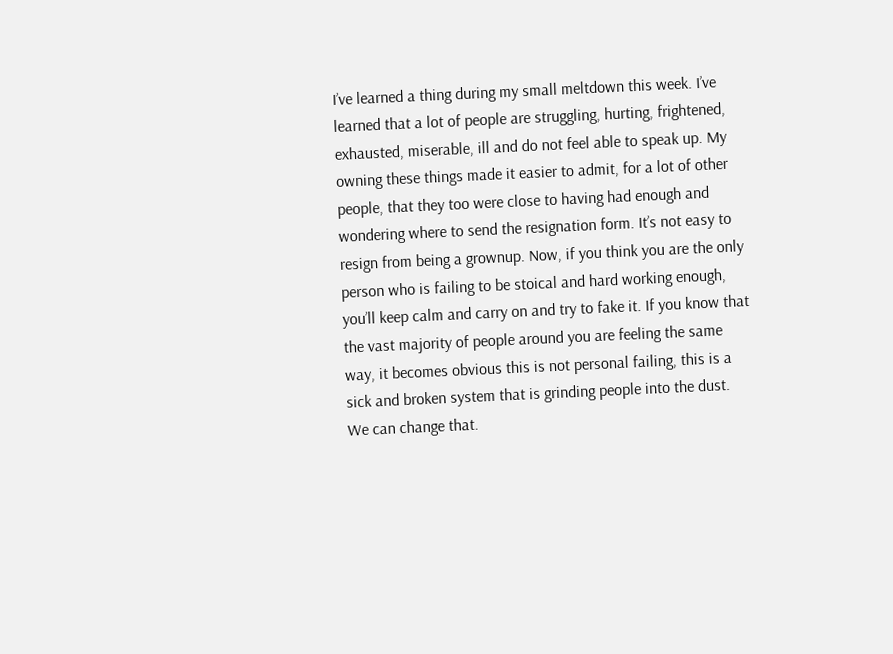I’ve learned a thing during my small meltdown this week. I’ve learned that a lot of people are struggling, hurting, frightened, exhausted, miserable, ill and do not feel able to speak up. My owning these things made it easier to admit, for a lot of other people, that they too were close to having had enough and wondering where to send the resignation form. It’s not easy to resign from being a grownup. Now, if you think you are the only person who is failing to be stoical and hard working enough, you’ll keep calm and carry on and try to fake it. If you know that the vast majority of people around you are feeling the same way, it becomes obvious this is not personal failing, this is a sick and broken system that is grinding people into the dust.
We can change that.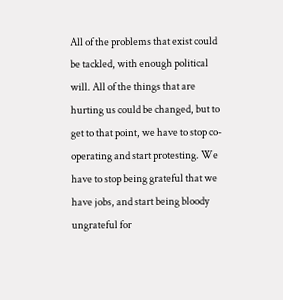All of the problems that exist could be tackled, with enough political will. All of the things that are hurting us could be changed, but to get to that point, we have to stop co-operating and start protesting. We have to stop being grateful that we have jobs, and start being bloody ungrateful for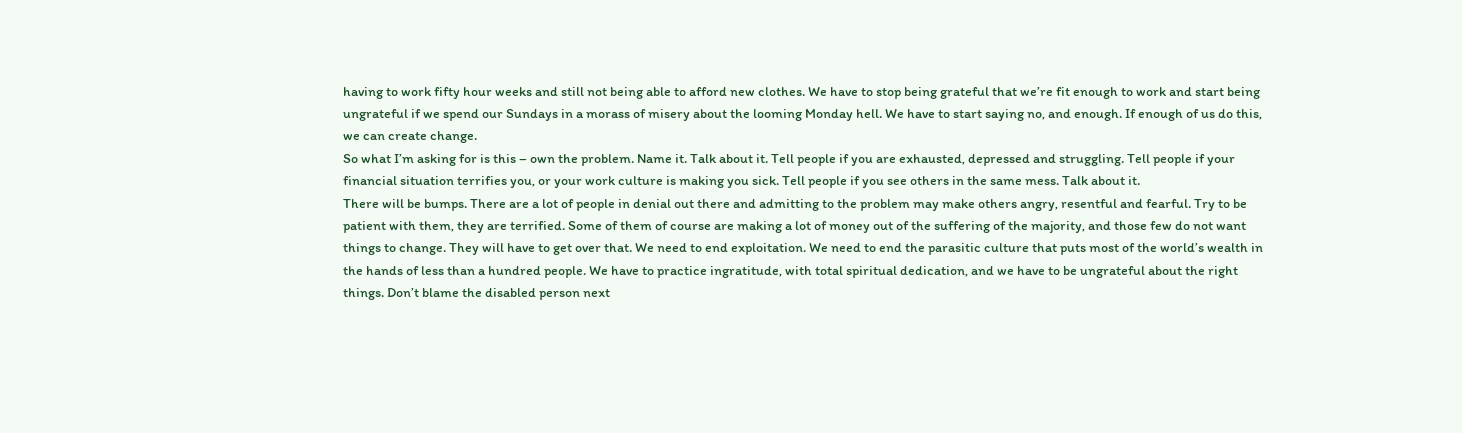having to work fifty hour weeks and still not being able to afford new clothes. We have to stop being grateful that we’re fit enough to work and start being ungrateful if we spend our Sundays in a morass of misery about the looming Monday hell. We have to start saying no, and enough. If enough of us do this, we can create change.
So what I’m asking for is this – own the problem. Name it. Talk about it. Tell people if you are exhausted, depressed and struggling. Tell people if your financial situation terrifies you, or your work culture is making you sick. Tell people if you see others in the same mess. Talk about it.
There will be bumps. There are a lot of people in denial out there and admitting to the problem may make others angry, resentful and fearful. Try to be patient with them, they are terrified. Some of them of course are making a lot of money out of the suffering of the majority, and those few do not want things to change. They will have to get over that. We need to end exploitation. We need to end the parasitic culture that puts most of the world’s wealth in the hands of less than a hundred people. We have to practice ingratitude, with total spiritual dedication, and we have to be ungrateful about the right things. Don’t blame the disabled person next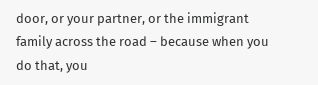door, or your partner, or the immigrant family across the road – because when you do that, you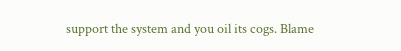support the system and you oil its cogs. Blame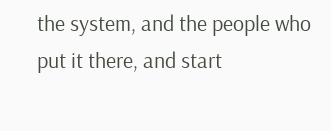the system, and the people who put it there, and start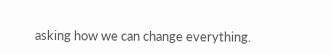asking how we can change everything.